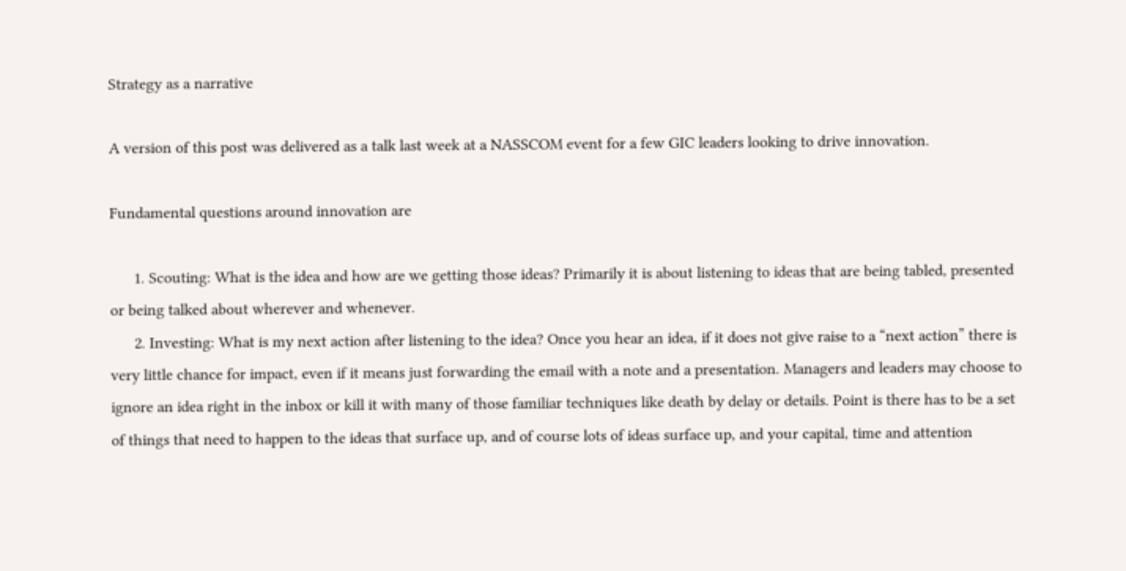Strategy as a narrative

A version of this post was delivered as a talk last week at a NASSCOM event for a few GIC leaders looking to drive innovation.

Fundamental questions around innovation are

      1. Scouting: What is the idea and how are we getting those ideas? Primarily it is about listening to ideas that are being tabled, presented or being talked about wherever and whenever.
      2. Investing: What is my next action after listening to the idea? Once you hear an idea, if it does not give raise to a “next action” there is very little chance for impact, even if it means just forwarding the email with a note and a presentation. Managers and leaders may choose to ignore an idea right in the inbox or kill it with many of those familiar techniques like death by delay or details. Point is there has to be a set of things that need to happen to the ideas that surface up, and of course lots of ideas surface up, and your capital, time and attention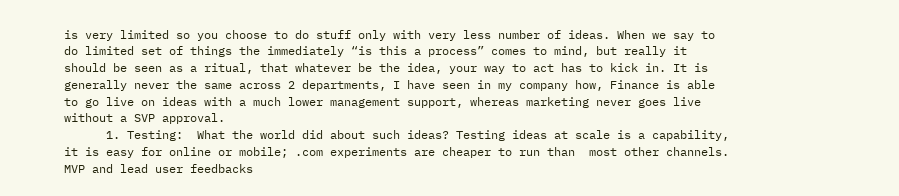is very limited so you choose to do stuff only with very less number of ideas. When we say to do limited set of things the immediately “is this a process” comes to mind, but really it should be seen as a ritual, that whatever be the idea, your way to act has to kick in. It is generally never the same across 2 departments, I have seen in my company how, Finance is able to go live on ideas with a much lower management support, whereas marketing never goes live without a SVP approval.
      1. Testing:  What the world did about such ideas? Testing ideas at scale is a capability, it is easy for online or mobile; .com experiments are cheaper to run than  most other channels. MVP and lead user feedbacks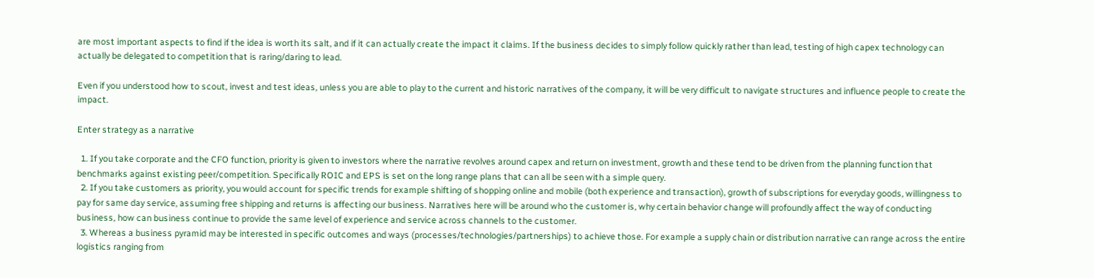are most important aspects to find if the idea is worth its salt, and if it can actually create the impact it claims. If the business decides to simply follow quickly rather than lead, testing of high capex technology can actually be delegated to competition that is raring/daring to lead.

Even if you understood how to scout, invest and test ideas, unless you are able to play to the current and historic narratives of the company, it will be very difficult to navigate structures and influence people to create the impact.

Enter strategy as a narrative

  1. If you take corporate and the CFO function, priority is given to investors where the narrative revolves around capex and return on investment, growth and these tend to be driven from the planning function that benchmarks against existing peer/competition. Specifically ROIC and EPS is set on the long range plans that can all be seen with a simple query.
  2. If you take customers as priority, you would account for specific trends for example shifting of shopping online and mobile (both experience and transaction), growth of subscriptions for everyday goods, willingness to pay for same day service, assuming free shipping and returns is affecting our business. Narratives here will be around who the customer is, why certain behavior change will profoundly affect the way of conducting business, how can business continue to provide the same level of experience and service across channels to the customer.
  3. Whereas a business pyramid may be interested in specific outcomes and ways (processes/technologies/partnerships) to achieve those. For example a supply chain or distribution narrative can range across the entire logistics ranging from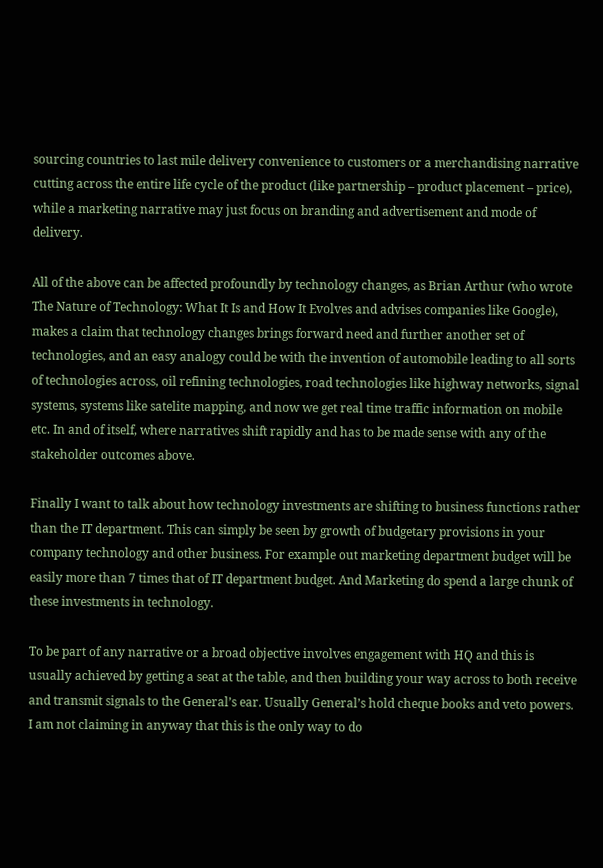sourcing countries to last mile delivery convenience to customers or a merchandising narrative cutting across the entire life cycle of the product (like partnership – product placement – price), while a marketing narrative may just focus on branding and advertisement and mode of delivery.

All of the above can be affected profoundly by technology changes, as Brian Arthur (who wrote The Nature of Technology: What It Is and How It Evolves and advises companies like Google), makes a claim that technology changes brings forward need and further another set of technologies, and an easy analogy could be with the invention of automobile leading to all sorts of technologies across, oil refining technologies, road technologies like highway networks, signal systems, systems like satelite mapping, and now we get real time traffic information on mobile etc. In and of itself, where narratives shift rapidly and has to be made sense with any of the stakeholder outcomes above.

Finally I want to talk about how technology investments are shifting to business functions rather than the IT department. This can simply be seen by growth of budgetary provisions in your company technology and other business. For example out marketing department budget will be easily more than 7 times that of IT department budget. And Marketing do spend a large chunk of these investments in technology.

To be part of any narrative or a broad objective involves engagement with HQ and this is usually achieved by getting a seat at the table, and then building your way across to both receive and transmit signals to the General’s ear. Usually General’s hold cheque books and veto powers. I am not claiming in anyway that this is the only way to do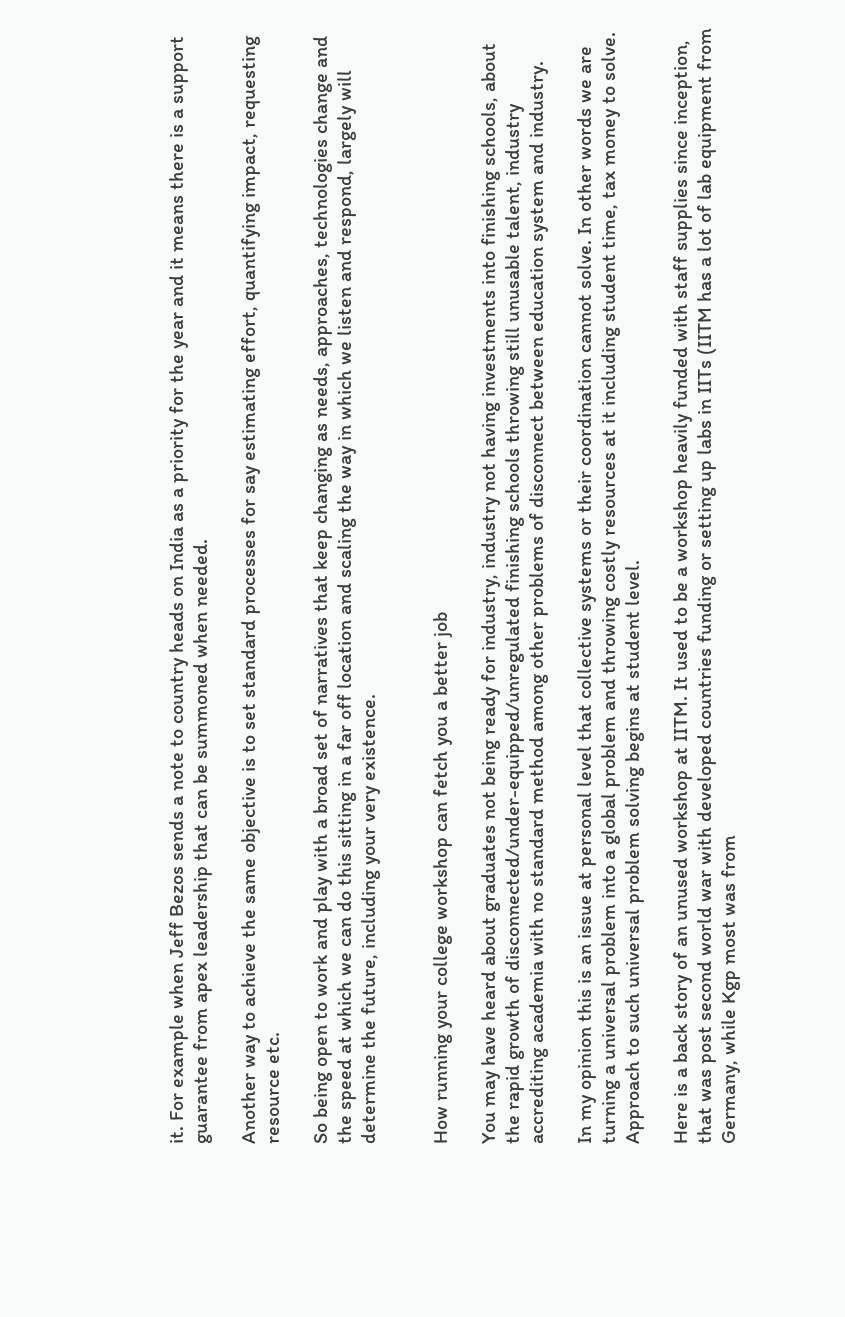it. For example when Jeff Bezos sends a note to country heads on India as a priority for the year and it means there is a support guarantee from apex leadership that can be summoned when needed.

Another way to achieve the same objective is to set standard processes for say estimating effort, quantifying impact, requesting resource etc.

So being open to work and play with a broad set of narratives that keep changing as needs, approaches, technologies change and the speed at which we can do this sitting in a far off location and scaling the way in which we listen and respond, largely will determine the future, including your very existence.


How running your college workshop can fetch you a better job

You may have heard about graduates not being ready for industry, industry not having investments into finishing schools, about the rapid growth of disconnected/under-equipped/unregulated finishing schools throwing still unusable talent, industry accrediting academia with no standard method among other problems of disconnect between education system and industry.

In my opinion this is an issue at personal level that collective systems or their coordination cannot solve. In other words we are turning a universal problem into a global problem and throwing costly resources at it including student time, tax money to solve. Approach to such universal problem solving begins at student level.

Here is a back story of an unused workshop at IITM. It used to be a workshop heavily funded with staff supplies since inception, that was post second world war with developed countries funding or setting up labs in IITs (IITM has a lot of lab equipment from Germany, while Kgp most was from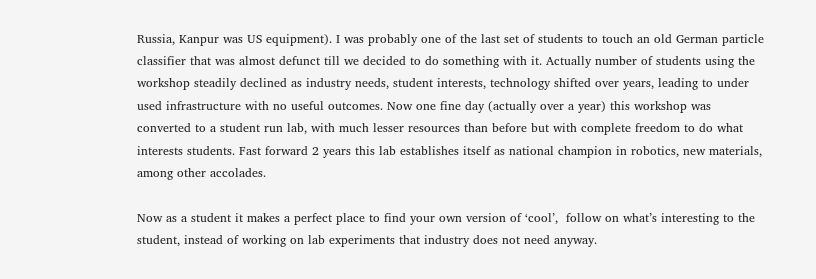Russia, Kanpur was US equipment). I was probably one of the last set of students to touch an old German particle classifier that was almost defunct till we decided to do something with it. Actually number of students using the workshop steadily declined as industry needs, student interests, technology shifted over years, leading to under used infrastructure with no useful outcomes. Now one fine day (actually over a year) this workshop was converted to a student run lab, with much lesser resources than before but with complete freedom to do what interests students. Fast forward 2 years this lab establishes itself as national champion in robotics, new materials, among other accolades.

Now as a student it makes a perfect place to find your own version of ‘cool’,  follow on what’s interesting to the student, instead of working on lab experiments that industry does not need anyway.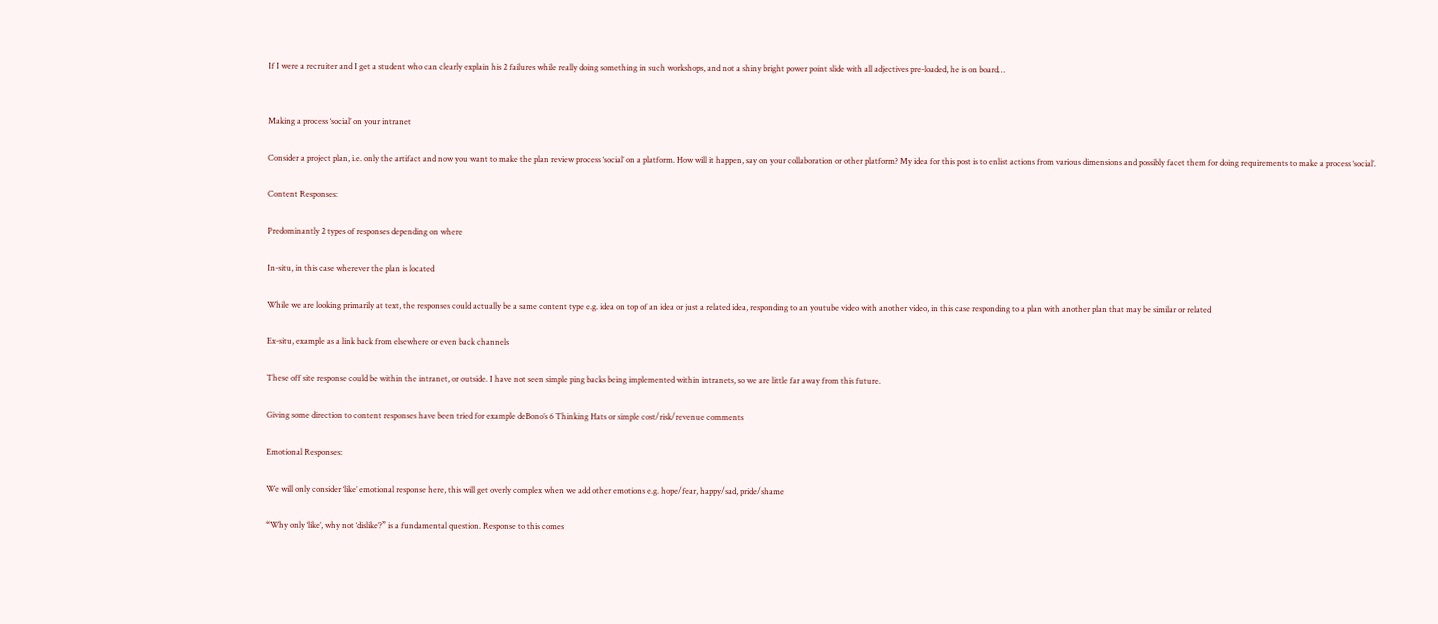If I were a recruiter and I get a student who can clearly explain his 2 failures while really doing something in such workshops, and not a shiny bright power point slide with all adjectives pre-loaded, he is on board…


Making a process ‘social’ on your intranet

Consider a project plan, i.e. only the artifact and now you want to make the plan review process ‘social’ on a platform. How will it happen, say on your collaboration or other platform? My idea for this post is to enlist actions from various dimensions and possibly facet them for doing requirements to make a process ‘social’.

Content Responses:

Predominantly 2 types of responses depending on where

In-situ, in this case wherever the plan is located

While we are looking primarily at text, the responses could actually be a same content type e.g. idea on top of an idea or just a related idea, responding to an youtube video with another video, in this case responding to a plan with another plan that may be similar or related

Ex-situ, example as a link back from elsewhere or even back channels

These off site response could be within the intranet, or outside. I have not seen simple ping backs being implemented within intranets, so we are little far away from this future.

Giving some direction to content responses have been tried for example deBono’s 6 Thinking Hats or simple cost/risk/revenue comments

Emotional Responses:

We will only consider ‘like’ emotional response here, this will get overly complex when we add other emotions e.g. hope/fear, happy/sad, pride/shame

“Why only ‘like’, why not ‘dislike’?” is a fundamental question. Response to this comes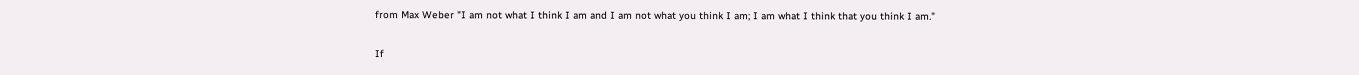from Max Weber "I am not what I think I am and I am not what you think I am; I am what I think that you think I am."

If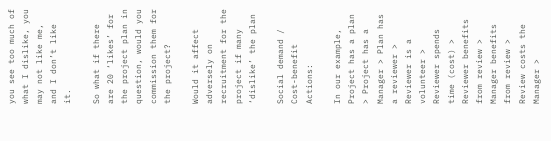you see too much of what I dislike, you may not like me, and I don’t like it.

So what if there are 20 ‘likes’ for the project plan in question, would you commission them for the project?

Would it affect adversely on recruitment for the project if many ‘dislike’ the plan

Social demand / Cost-benefit Actions:

In our example, Project has a plan > Project has a Manager > Plan has a reviewer > Reviewer is a volunteer > Reviewer spends time (cost) > Reviewer benefits from review > Manager benefits from review > Review costs the Manager >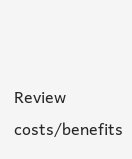Review costs/benefits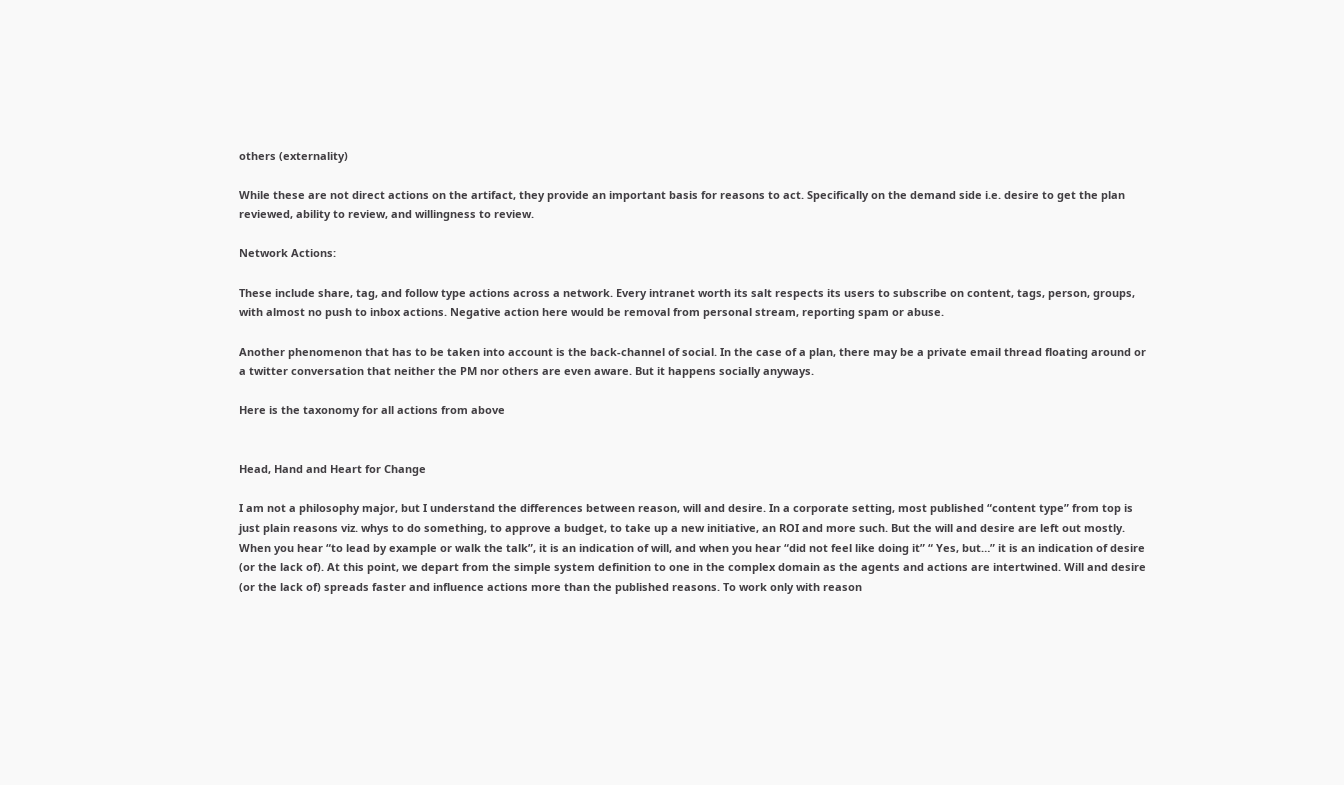others (externality)

While these are not direct actions on the artifact, they provide an important basis for reasons to act. Specifically on the demand side i.e. desire to get the plan reviewed, ability to review, and willingness to review.

Network Actions:

These include share, tag, and follow type actions across a network. Every intranet worth its salt respects its users to subscribe on content, tags, person, groups, with almost no push to inbox actions. Negative action here would be removal from personal stream, reporting spam or abuse.

Another phenomenon that has to be taken into account is the back-channel of social. In the case of a plan, there may be a private email thread floating around or a twitter conversation that neither the PM nor others are even aware. But it happens socially anyways.

Here is the taxonomy for all actions from above


Head, Hand and Heart for Change

I am not a philosophy major, but I understand the differences between reason, will and desire. In a corporate setting, most published “content type” from top is just plain reasons viz. whys to do something, to approve a budget, to take up a new initiative, an ROI and more such. But the will and desire are left out mostly. When you hear “to lead by example or walk the talk”, it is an indication of will, and when you hear “did not feel like doing it” “ Yes, but…” it is an indication of desire (or the lack of). At this point, we depart from the simple system definition to one in the complex domain as the agents and actions are intertwined. Will and desire (or the lack of) spreads faster and influence actions more than the published reasons. To work only with reason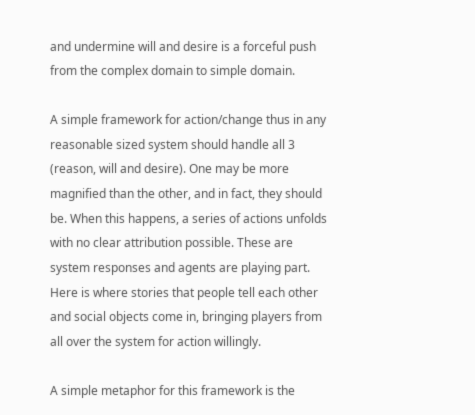and undermine will and desire is a forceful push from the complex domain to simple domain.

A simple framework for action/change thus in any reasonable sized system should handle all 3 (reason, will and desire). One may be more magnified than the other, and in fact, they should be. When this happens, a series of actions unfolds with no clear attribution possible. These are system responses and agents are playing part. Here is where stories that people tell each other and social objects come in, bringing players from all over the system for action willingly.

A simple metaphor for this framework is the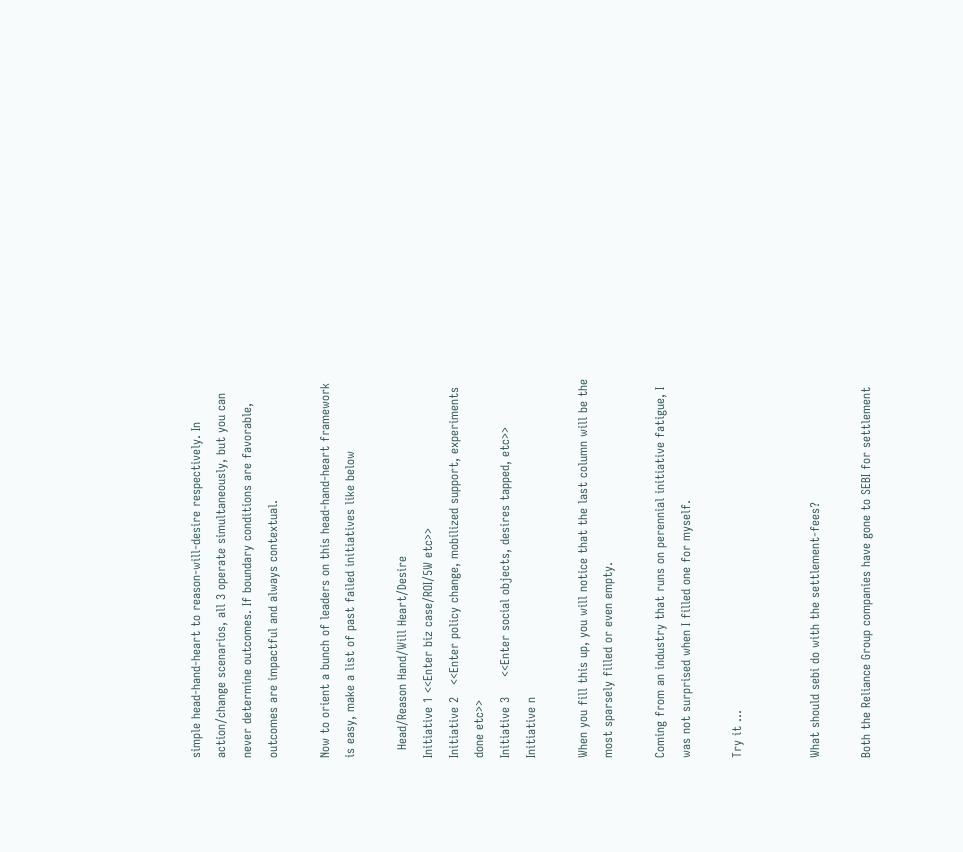simple head-hand-heart to reason-will-desire respectively. In action/change scenarios, all 3 operate simultaneously, but you can never determine outcomes. If boundary conditions are favorable, outcomes are impactful and always contextual.

Now to orient a bunch of leaders on this head-hand-heart framework is easy, make a list of past failed initiatives like below

  Head/Reason Hand/Will Heart/Desire
Initiative 1 <<Enter biz case/ROI/5W etc>>
Initiative 2   <<Enter policy change, mobilized support, experiments done etc>>
Initiative 3     <<Enter social objects, desires tapped, etc>>
Initiative n

When you fill this up, you will notice that the last column will be the most sparsely filled or even empty.

Coming from an industry that runs on perennial initiative fatigue, I was not surprised when I filled one for myself.

Try it …


What should sebi do with the settlement-fees?

Both the Reliance Group companies have gone to SEBI for settlement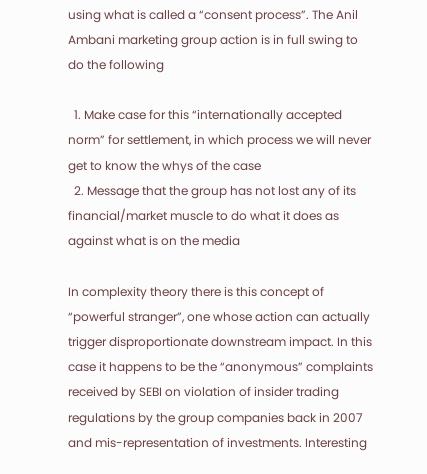using what is called a “consent process”. The Anil Ambani marketing group action is in full swing to do the following

  1. Make case for this “internationally accepted norm” for settlement, in which process we will never get to know the whys of the case
  2. Message that the group has not lost any of its financial/market muscle to do what it does as against what is on the media

In complexity theory there is this concept of “powerful stranger”, one whose action can actually trigger disproportionate downstream impact. In this case it happens to be the “anonymous” complaints received by SEBI on violation of insider trading regulations by the group companies back in 2007 and mis-representation of investments. Interesting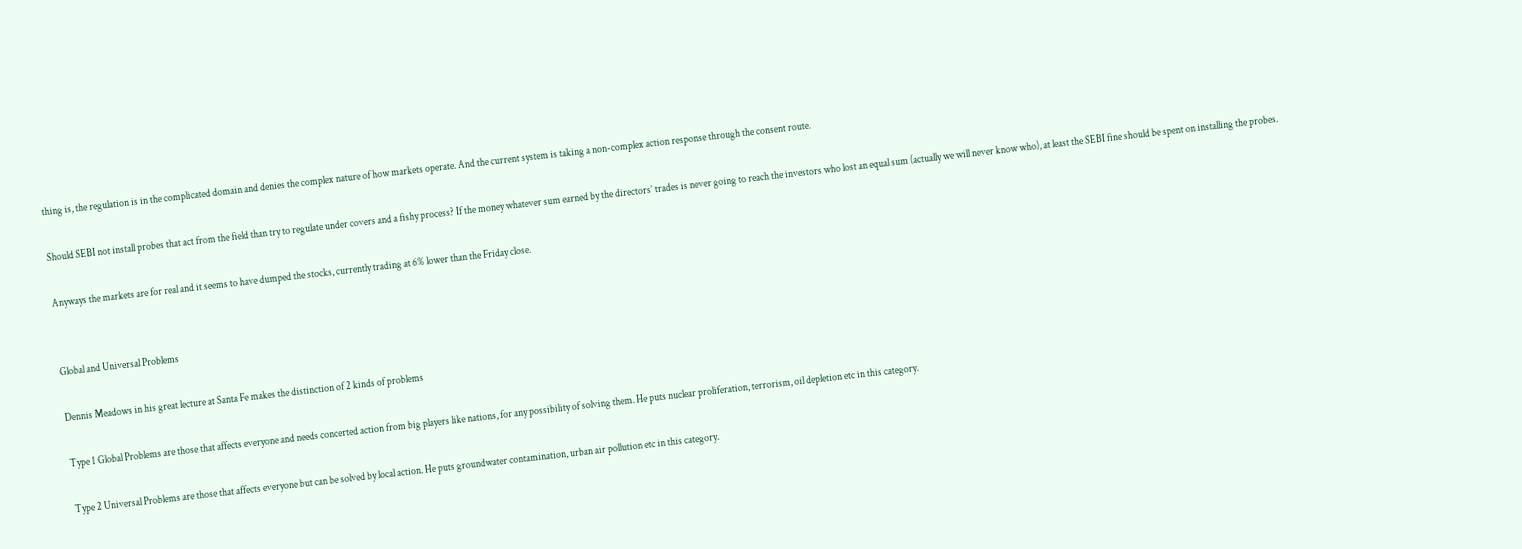thing is, the regulation is in the complicated domain and denies the complex nature of how markets operate. And the current system is taking a non-complex action response through the consent route.

Should SEBI not install probes that act from the field than try to regulate under covers and a fishy process? If the money whatever sum earned by the directors’ trades is never going to reach the investors who lost an equal sum (actually we will never know who), at least the SEBI fine should be spent on installing the probes.

Anyways the markets are for real and it seems to have dumped the stocks, currently trading at 6% lower than the Friday close.


Global and Universal Problems

Dennis Meadows in his great lecture at Santa Fe makes the distinction of 2 kinds of problems

Type 1 Global Problems are those that affects everyone and needs concerted action from big players like nations, for any possibility of solving them. He puts nuclear proliferation, terrorism, oil depletion etc in this category.

Type 2 Universal Problems are those that affects everyone but can be solved by local action. He puts groundwater contamination, urban air pollution etc in this category.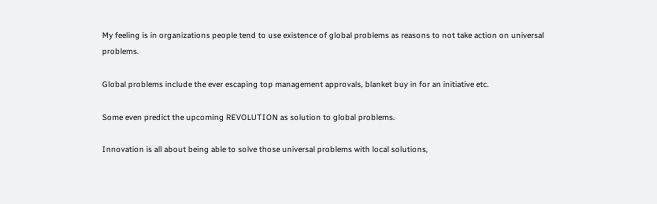My feeling is in organizations people tend to use existence of global problems as reasons to not take action on universal problems.

Global problems include the ever escaping top management approvals, blanket buy in for an initiative etc.

Some even predict the upcoming REVOLUTION as solution to global problems.

Innovation is all about being able to solve those universal problems with local solutions,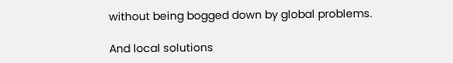without being bogged down by global problems.

And local solutions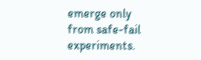emerge only from safe-fail experiments.